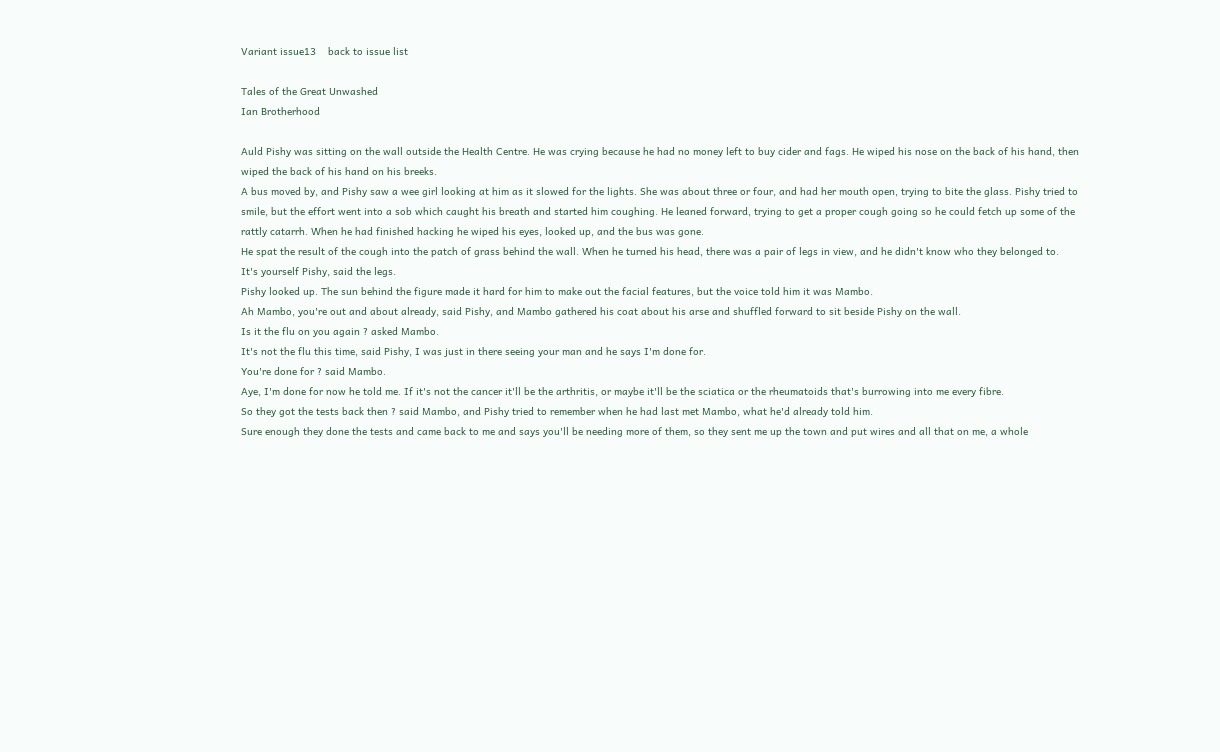Variant issue13    back to issue list

Tales of the Great Unwashed
Ian Brotherhood

Auld Pishy was sitting on the wall outside the Health Centre. He was crying because he had no money left to buy cider and fags. He wiped his nose on the back of his hand, then wiped the back of his hand on his breeks.
A bus moved by, and Pishy saw a wee girl looking at him as it slowed for the lights. She was about three or four, and had her mouth open, trying to bite the glass. Pishy tried to smile, but the effort went into a sob which caught his breath and started him coughing. He leaned forward, trying to get a proper cough going so he could fetch up some of the rattly catarrh. When he had finished hacking he wiped his eyes, looked up, and the bus was gone.
He spat the result of the cough into the patch of grass behind the wall. When he turned his head, there was a pair of legs in view, and he didn't know who they belonged to.
It's yourself Pishy, said the legs.
Pishy looked up. The sun behind the figure made it hard for him to make out the facial features, but the voice told him it was Mambo.
Ah Mambo, you're out and about already, said Pishy, and Mambo gathered his coat about his arse and shuffled forward to sit beside Pishy on the wall.
Is it the flu on you again ? asked Mambo.
It's not the flu this time, said Pishy, I was just in there seeing your man and he says I'm done for.
You're done for ? said Mambo.
Aye, I'm done for now he told me. If it's not the cancer it'll be the arthritis, or maybe it'll be the sciatica or the rheumatoids that's burrowing into me every fibre.
So they got the tests back then ? said Mambo, and Pishy tried to remember when he had last met Mambo, what he'd already told him.
Sure enough they done the tests and came back to me and says you'll be needing more of them, so they sent me up the town and put wires and all that on me, a whole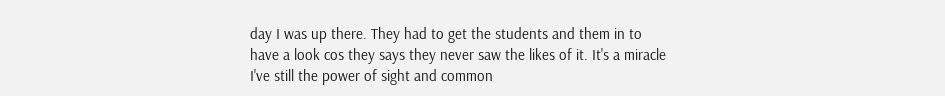day I was up there. They had to get the students and them in to have a look cos they says they never saw the likes of it. It's a miracle I've still the power of sight and common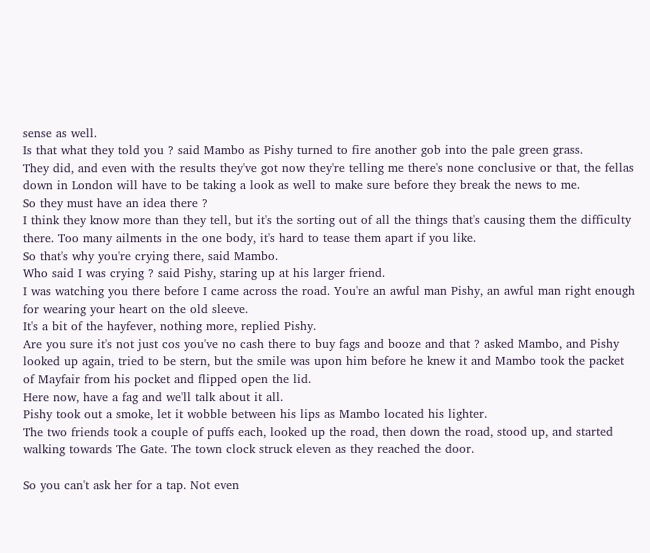sense as well.
Is that what they told you ? said Mambo as Pishy turned to fire another gob into the pale green grass.
They did, and even with the results they've got now they're telling me there's none conclusive or that, the fellas down in London will have to be taking a look as well to make sure before they break the news to me.
So they must have an idea there ?
I think they know more than they tell, but it's the sorting out of all the things that's causing them the difficulty there. Too many ailments in the one body, it's hard to tease them apart if you like.
So that's why you're crying there, said Mambo.
Who said I was crying ? said Pishy, staring up at his larger friend.
I was watching you there before I came across the road. You're an awful man Pishy, an awful man right enough for wearing your heart on the old sleeve.
It's a bit of the hayfever, nothing more, replied Pishy.
Are you sure it's not just cos you've no cash there to buy fags and booze and that ? asked Mambo, and Pishy looked up again, tried to be stern, but the smile was upon him before he knew it and Mambo took the packet of Mayfair from his pocket and flipped open the lid.
Here now, have a fag and we'll talk about it all.
Pishy took out a smoke, let it wobble between his lips as Mambo located his lighter.
The two friends took a couple of puffs each, looked up the road, then down the road, stood up, and started walking towards The Gate. The town clock struck eleven as they reached the door.

So you can't ask her for a tap. Not even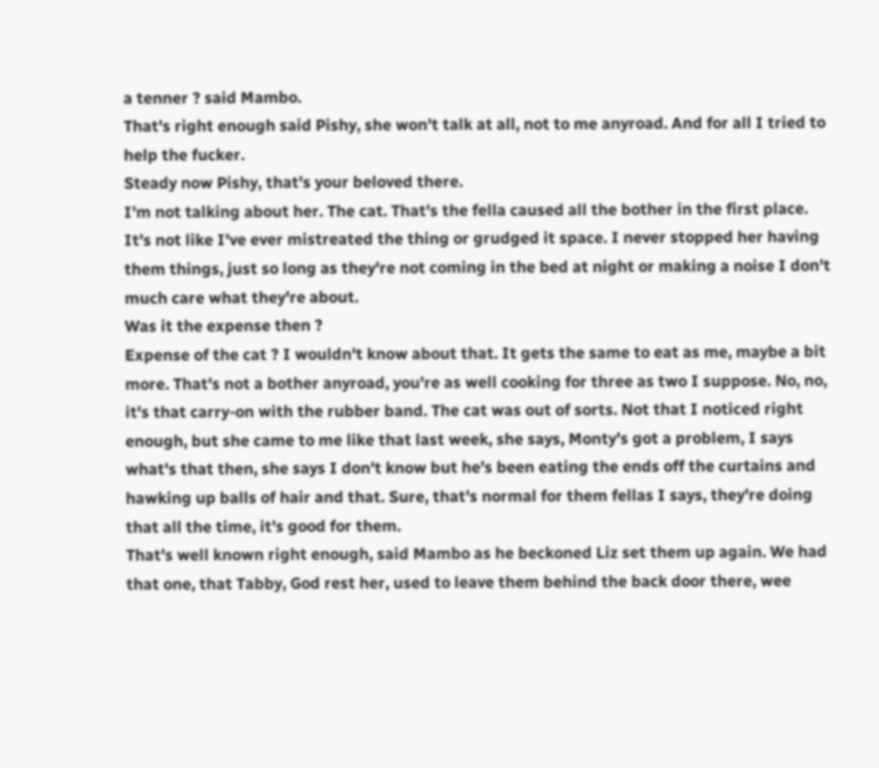a tenner ? said Mambo.
That's right enough said Pishy, she won't talk at all, not to me anyroad. And for all I tried to help the fucker.
Steady now Pishy, that's your beloved there.
I'm not talking about her. The cat. That's the fella caused all the bother in the first place. It's not like I've ever mistreated the thing or grudged it space. I never stopped her having them things, just so long as they're not coming in the bed at night or making a noise I don't much care what they're about.
Was it the expense then ?
Expense of the cat ? I wouldn't know about that. It gets the same to eat as me, maybe a bit more. That's not a bother anyroad, you're as well cooking for three as two I suppose. No, no, it's that carry-on with the rubber band. The cat was out of sorts. Not that I noticed right enough, but she came to me like that last week, she says, Monty's got a problem, I says what's that then, she says I don't know but he's been eating the ends off the curtains and hawking up balls of hair and that. Sure, that's normal for them fellas I says, they're doing that all the time, it's good for them.
That's well known right enough, said Mambo as he beckoned Liz set them up again. We had that one, that Tabby, God rest her, used to leave them behind the back door there, wee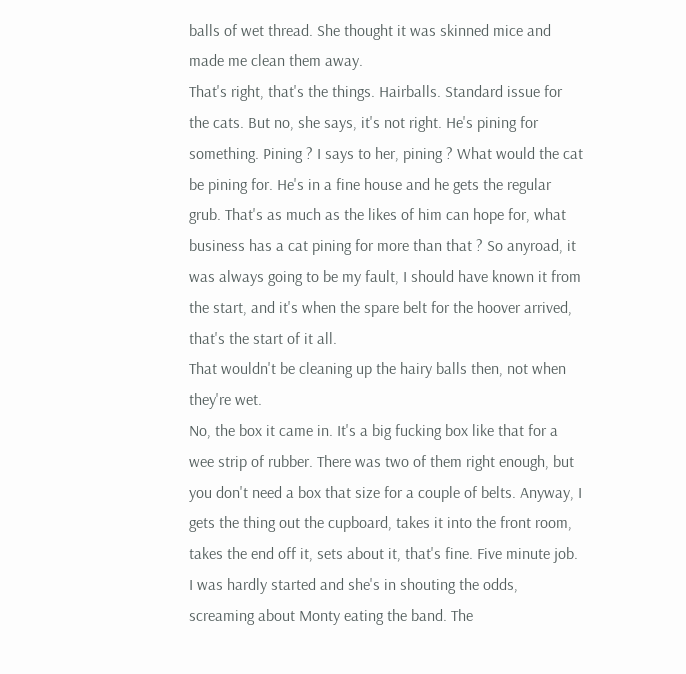balls of wet thread. She thought it was skinned mice and made me clean them away.
That's right, that's the things. Hairballs. Standard issue for the cats. But no, she says, it's not right. He's pining for something. Pining ? I says to her, pining ? What would the cat be pining for. He's in a fine house and he gets the regular grub. That's as much as the likes of him can hope for, what business has a cat pining for more than that ? So anyroad, it was always going to be my fault, I should have known it from the start, and it's when the spare belt for the hoover arrived, that's the start of it all.
That wouldn't be cleaning up the hairy balls then, not when they're wet.
No, the box it came in. It's a big fucking box like that for a wee strip of rubber. There was two of them right enough, but you don't need a box that size for a couple of belts. Anyway, I gets the thing out the cupboard, takes it into the front room, takes the end off it, sets about it, that's fine. Five minute job. I was hardly started and she's in shouting the odds, screaming about Monty eating the band. The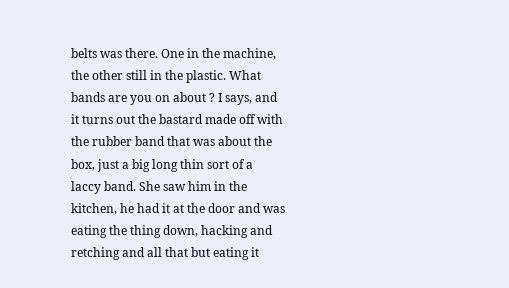belts was there. One in the machine, the other still in the plastic. What bands are you on about ? I says, and it turns out the bastard made off with the rubber band that was about the box, just a big long thin sort of a laccy band. She saw him in the kitchen, he had it at the door and was eating the thing down, hacking and retching and all that but eating it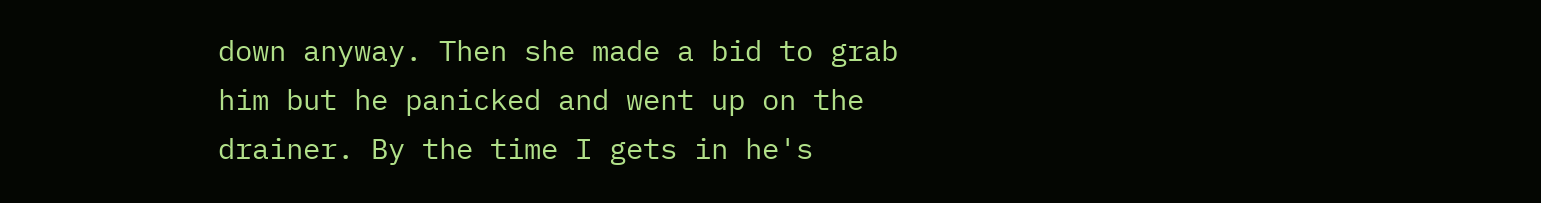down anyway. Then she made a bid to grab him but he panicked and went up on the drainer. By the time I gets in he's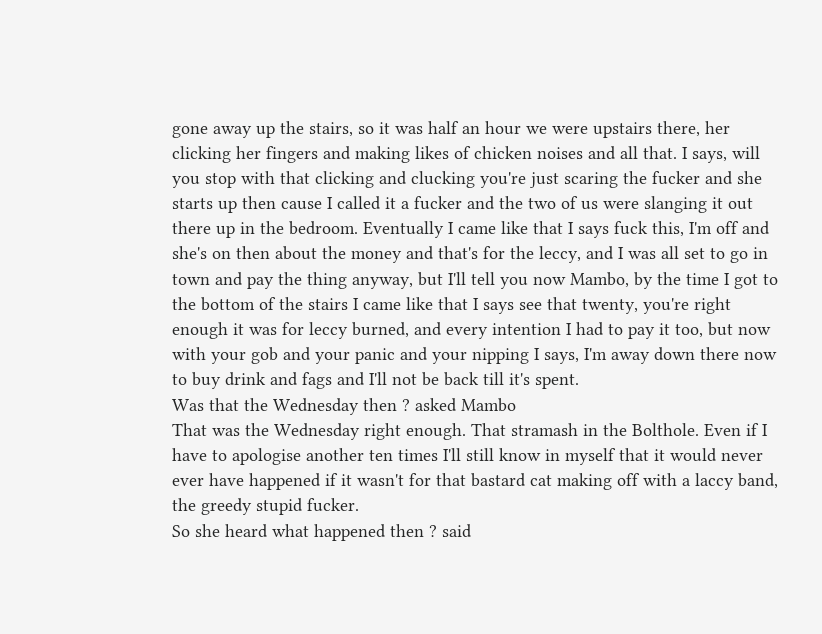gone away up the stairs, so it was half an hour we were upstairs there, her clicking her fingers and making likes of chicken noises and all that. I says, will you stop with that clicking and clucking you're just scaring the fucker and she starts up then cause I called it a fucker and the two of us were slanging it out there up in the bedroom. Eventually I came like that I says fuck this, I'm off and she's on then about the money and that's for the leccy, and I was all set to go in town and pay the thing anyway, but I'll tell you now Mambo, by the time I got to the bottom of the stairs I came like that I says see that twenty, you're right enough it was for leccy burned, and every intention I had to pay it too, but now with your gob and your panic and your nipping I says, I'm away down there now to buy drink and fags and I'll not be back till it's spent.
Was that the Wednesday then ? asked Mambo
That was the Wednesday right enough. That stramash in the Bolthole. Even if I have to apologise another ten times I'll still know in myself that it would never ever have happened if it wasn't for that bastard cat making off with a laccy band, the greedy stupid fucker.
So she heard what happened then ? said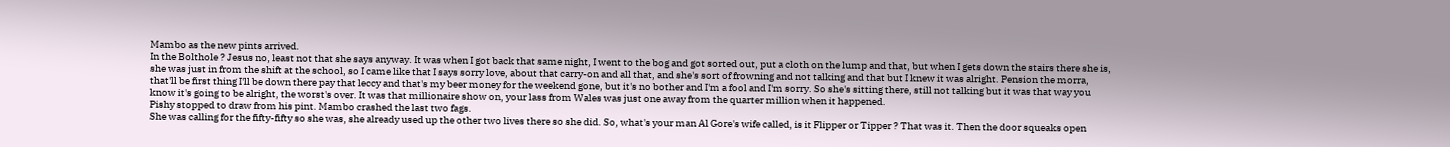Mambo as the new pints arrived.
In the Bolthole ? Jesus no, least not that she says anyway. It was when I got back that same night, I went to the bog and got sorted out, put a cloth on the lump and that, but when I gets down the stairs there she is, she was just in from the shift at the school, so I came like that I says sorry love, about that carry-on and all that, and she's sort of frowning and not talking and that but I knew it was alright. Pension the morra, that'll be first thing I'll be down there pay that leccy and that's my beer money for the weekend gone, but it's no bother and I'm a fool and I'm sorry. So she's sitting there, still not talking but it was that way you know it's going to be alright, the worst's over. It was that millionaire show on, your lass from Wales was just one away from the quarter million when it happened.
Pishy stopped to draw from his pint. Mambo crashed the last two fags.
She was calling for the fifty-fifty so she was, she already used up the other two lives there so she did. So, what's your man Al Gore's wife called, is it Flipper or Tipper ? That was it. Then the door squeaks open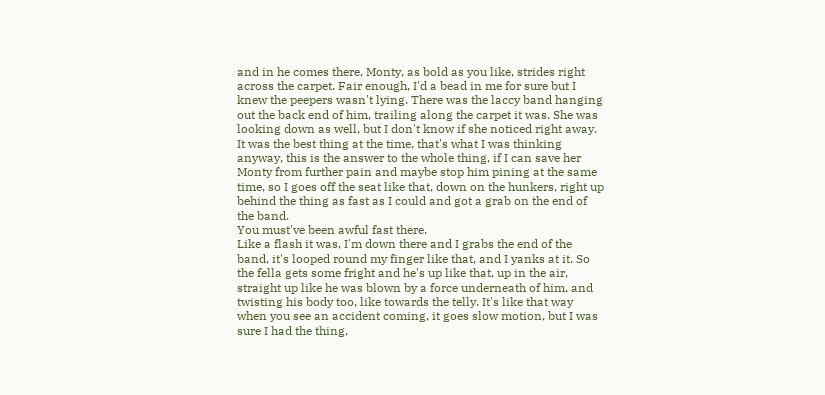and in he comes there, Monty, as bold as you like, strides right across the carpet. Fair enough, I'd a bead in me for sure but I knew the peepers wasn't lying. There was the laccy band hanging out the back end of him, trailing along the carpet it was. She was looking down as well, but I don't know if she noticed right away. It was the best thing at the time, that's what I was thinking anyway, this is the answer to the whole thing, if I can save her Monty from further pain and maybe stop him pining at the same time, so I goes off the seat like that, down on the hunkers, right up behind the thing as fast as I could and got a grab on the end of the band.
You must've been awful fast there.
Like a flash it was, I'm down there and I grabs the end of the band, it's looped round my finger like that, and I yanks at it. So the fella gets some fright and he's up like that, up in the air, straight up like he was blown by a force underneath of him, and twisting his body too, like towards the telly. It's like that way when you see an accident coming, it goes slow motion, but I was sure I had the thing,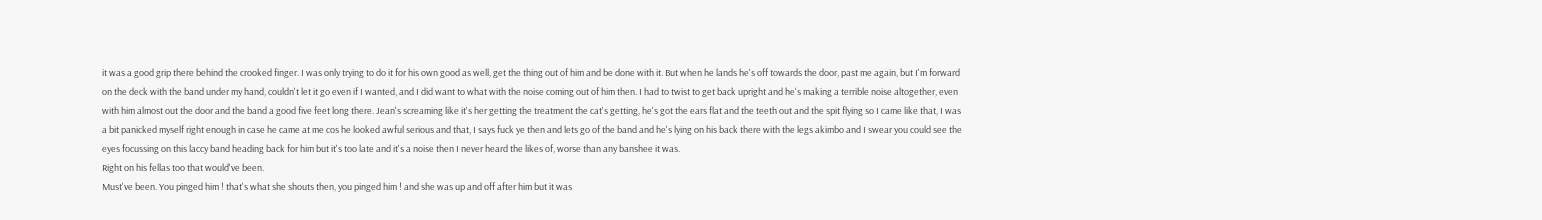it was a good grip there behind the crooked finger. I was only trying to do it for his own good as well, get the thing out of him and be done with it. But when he lands he's off towards the door, past me again, but I'm forward on the deck with the band under my hand, couldn't let it go even if I wanted, and I did want to what with the noise coming out of him then. I had to twist to get back upright and he's making a terrible noise altogether, even with him almost out the door and the band a good five feet long there. Jean's screaming like it's her getting the treatment the cat's getting, he's got the ears flat and the teeth out and the spit flying so I came like that, I was a bit panicked myself right enough in case he came at me cos he looked awful serious and that, I says fuck ye then and lets go of the band and he's lying on his back there with the legs akimbo and I swear you could see the eyes focussing on this laccy band heading back for him but it's too late and it's a noise then I never heard the likes of, worse than any banshee it was.
Right on his fellas too that would've been.
Must've been. You pinged him ! that's what she shouts then, you pinged him ! and she was up and off after him but it was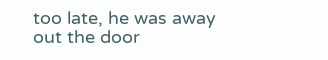too late, he was away out the door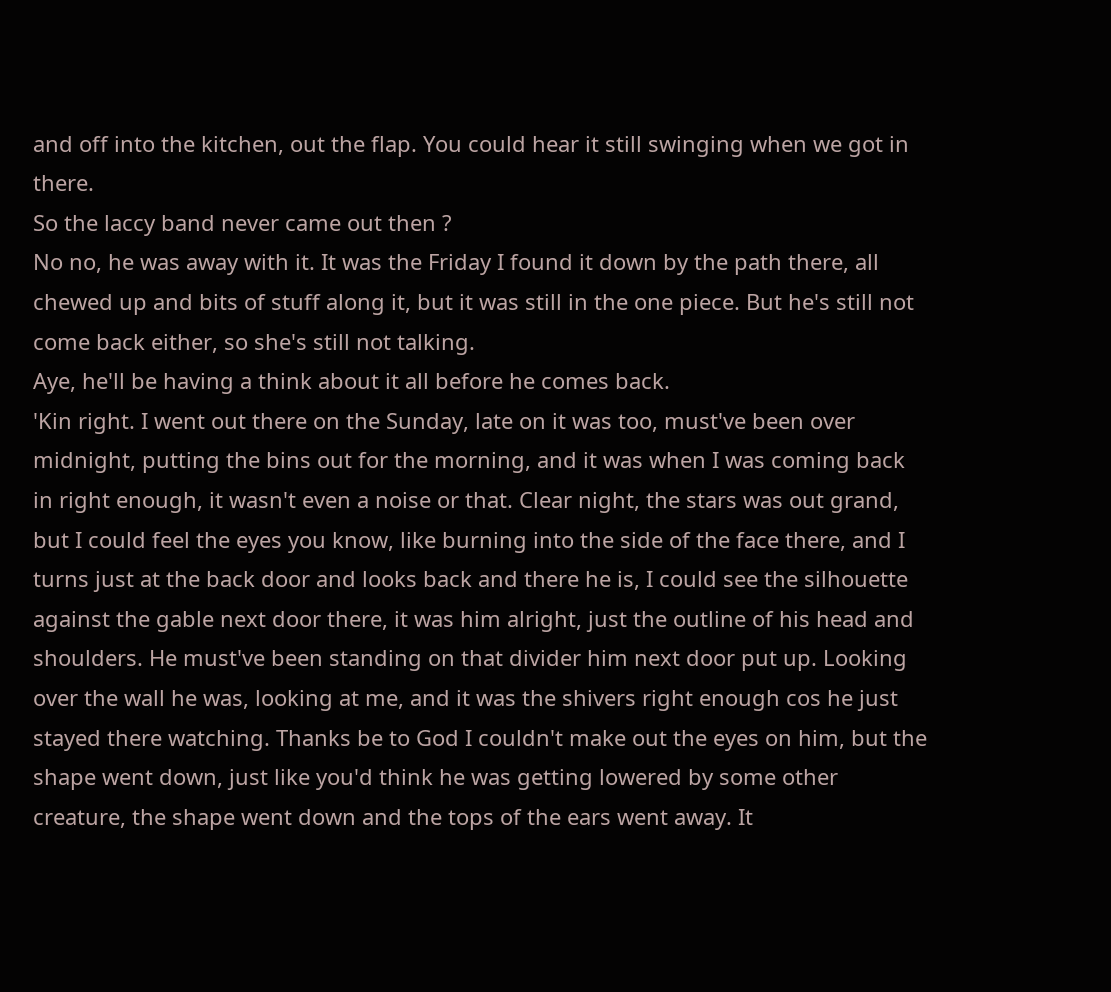and off into the kitchen, out the flap. You could hear it still swinging when we got in there.
So the laccy band never came out then ?
No no, he was away with it. It was the Friday I found it down by the path there, all chewed up and bits of stuff along it, but it was still in the one piece. But he's still not come back either, so she's still not talking.
Aye, he'll be having a think about it all before he comes back.
'Kin right. I went out there on the Sunday, late on it was too, must've been over midnight, putting the bins out for the morning, and it was when I was coming back in right enough, it wasn't even a noise or that. Clear night, the stars was out grand, but I could feel the eyes you know, like burning into the side of the face there, and I turns just at the back door and looks back and there he is, I could see the silhouette against the gable next door there, it was him alright, just the outline of his head and shoulders. He must've been standing on that divider him next door put up. Looking over the wall he was, looking at me, and it was the shivers right enough cos he just stayed there watching. Thanks be to God I couldn't make out the eyes on him, but the shape went down, just like you'd think he was getting lowered by some other creature, the shape went down and the tops of the ears went away. It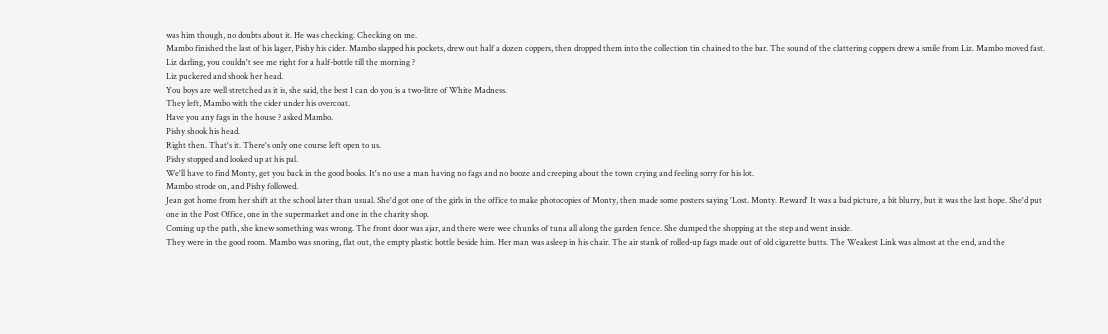was him though, no doubts about it. He was checking. Checking on me.
Mambo finished the last of his lager, Pishy his cider. Mambo slapped his pockets, drew out half a dozen coppers, then dropped them into the collection tin chained to the bar. The sound of the clattering coppers drew a smile from Liz. Mambo moved fast.
Liz darling, you couldn't see me right for a half-bottle till the morning ?
Liz puckered and shook her head.
You boys are well stretched as it is, she said, the best I can do you is a two-litre of White Madness.
They left, Mambo with the cider under his overcoat.
Have you any fags in the house ? asked Mambo.
Pishy shook his head.
Right then. That's it. There's only one course left open to us.
Pishy stopped and looked up at his pal.
We'll have to find Monty, get you back in the good books. It's no use a man having no fags and no booze and creeping about the town crying and feeling sorry for his lot.
Mambo strode on, and Pishy followed.
Jean got home from her shift at the school later than usual. She'd got one of the girls in the office to make photocopies of Monty, then made some posters saying 'Lost. Monty. Reward' It was a bad picture, a bit blurry, but it was the last hope. She'd put one in the Post Office, one in the supermarket and one in the charity shop.
Coming up the path, she knew something was wrong. The front door was ajar, and there were wee chunks of tuna all along the garden fence. She dumped the shopping at the step and went inside.
They were in the good room. Mambo was snoring, flat out, the empty plastic bottle beside him. Her man was asleep in his chair. The air stank of rolled-up fags made out of old cigarette butts. The Weakest Link was almost at the end, and the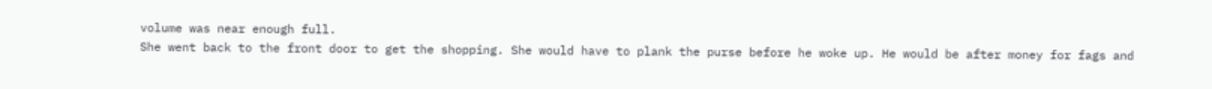volume was near enough full.
She went back to the front door to get the shopping. She would have to plank the purse before he woke up. He would be after money for fags and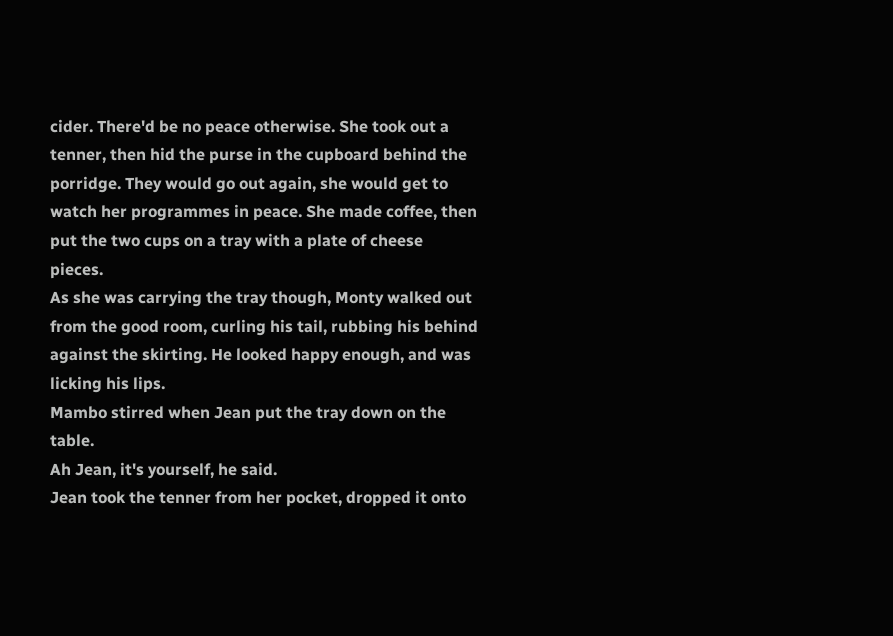cider. There'd be no peace otherwise. She took out a tenner, then hid the purse in the cupboard behind the porridge. They would go out again, she would get to watch her programmes in peace. She made coffee, then put the two cups on a tray with a plate of cheese pieces.
As she was carrying the tray though, Monty walked out from the good room, curling his tail, rubbing his behind against the skirting. He looked happy enough, and was licking his lips.
Mambo stirred when Jean put the tray down on the table.
Ah Jean, it's yourself, he said.
Jean took the tenner from her pocket, dropped it onto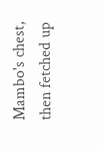Mambo's chest, then fetched up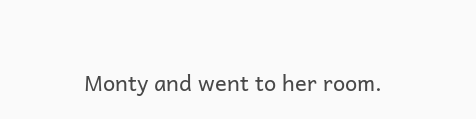Monty and went to her room.